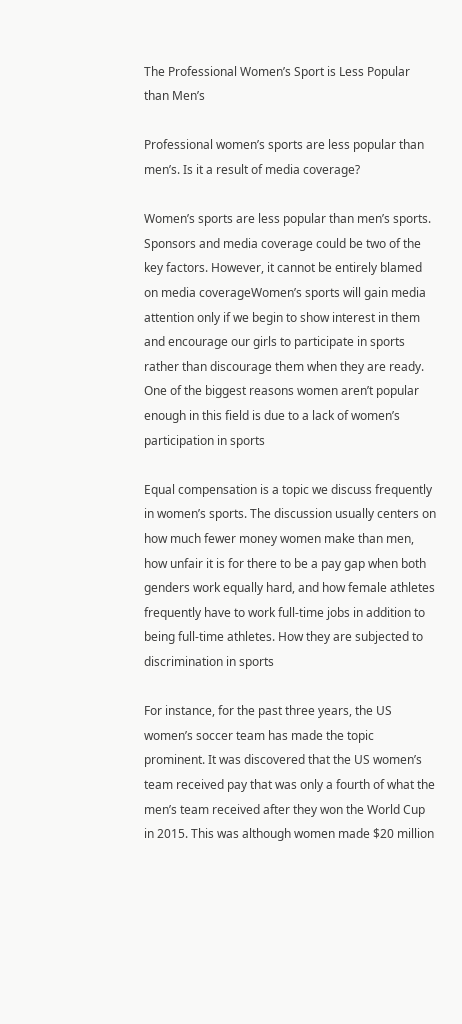The Professional Women’s Sport is Less Popular than Men’s

Professional women’s sports are less popular than men’s. Is it a result of media coverage?

Women’s sports are less popular than men’s sports. Sponsors and media coverage could be two of the key factors. However, it cannot be entirely blamed on media coverageWomen’s sports will gain media attention only if we begin to show interest in them and encourage our girls to participate in sports rather than discourage them when they are ready. One of the biggest reasons women aren’t popular enough in this field is due to a lack of women’s participation in sports

Equal compensation is a topic we discuss frequently in women’s sports. The discussion usually centers on how much fewer money women make than men, how unfair it is for there to be a pay gap when both genders work equally hard, and how female athletes frequently have to work full-time jobs in addition to being full-time athletes. How they are subjected to discrimination in sports

For instance, for the past three years, the US women’s soccer team has made the topic prominent. It was discovered that the US women’s team received pay that was only a fourth of what the men’s team received after they won the World Cup in 2015. This was although women made $20 million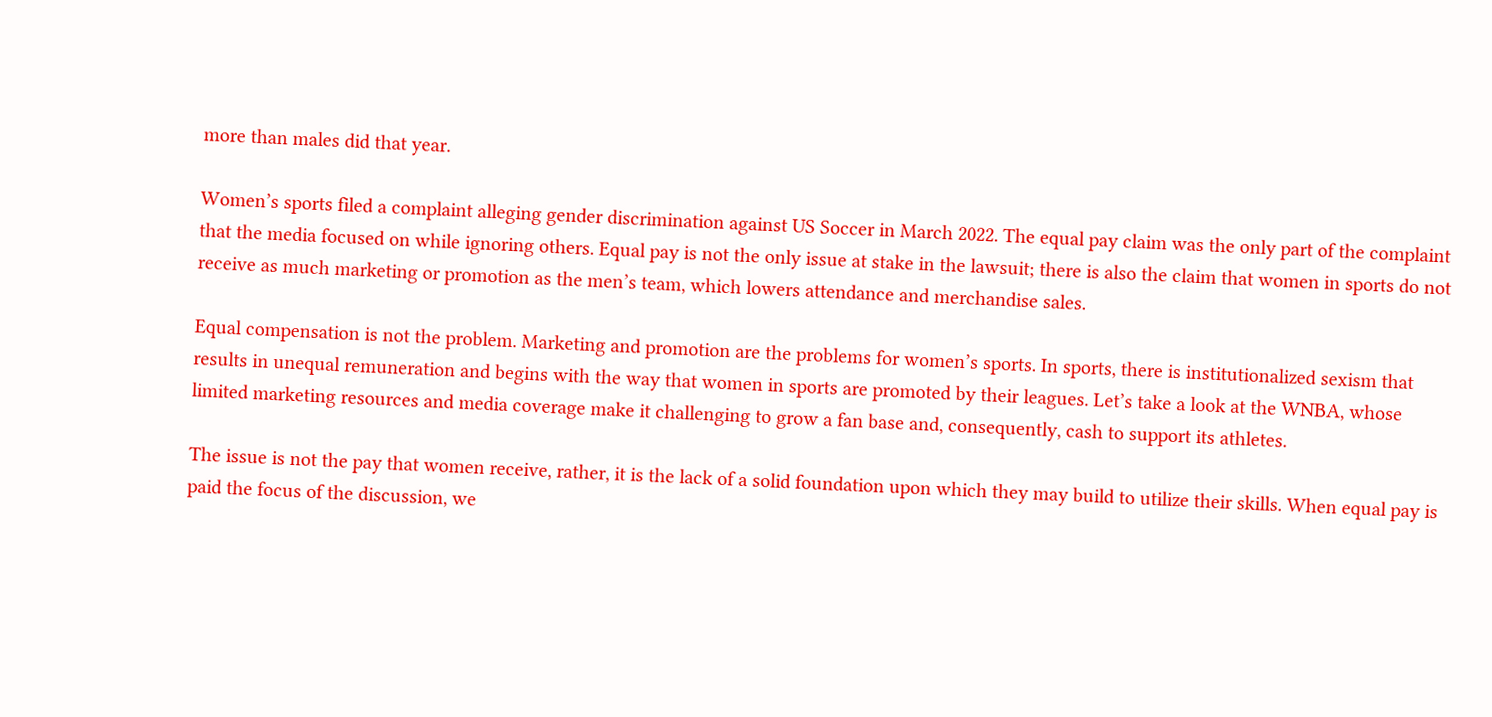more than males did that year.

Women’s sports filed a complaint alleging gender discrimination against US Soccer in March 2022. The equal pay claim was the only part of the complaint that the media focused on while ignoring others. Equal pay is not the only issue at stake in the lawsuit; there is also the claim that women in sports do not receive as much marketing or promotion as the men’s team, which lowers attendance and merchandise sales.

Equal compensation is not the problem. Marketing and promotion are the problems for women’s sports. In sports, there is institutionalized sexism that results in unequal remuneration and begins with the way that women in sports are promoted by their leagues. Let’s take a look at the WNBA, whose limited marketing resources and media coverage make it challenging to grow a fan base and, consequently, cash to support its athletes.

The issue is not the pay that women receive, rather, it is the lack of a solid foundation upon which they may build to utilize their skills. When equal pay is paid the focus of the discussion, we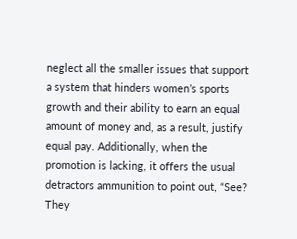neglect all the smaller issues that support a system that hinders women’s sports growth and their ability to earn an equal amount of money and, as a result, justify equal pay. Additionally, when the promotion is lacking, it offers the usual detractors ammunition to point out, “See? They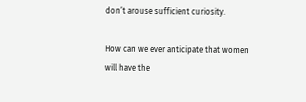don’t arouse sufficient curiosity.

How can we ever anticipate that women will have the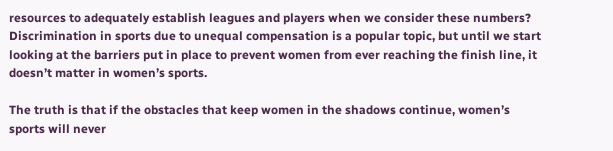resources to adequately establish leagues and players when we consider these numbers? Discrimination in sports due to unequal compensation is a popular topic, but until we start looking at the barriers put in place to prevent women from ever reaching the finish line, it doesn’t matter in women’s sports.

The truth is that if the obstacles that keep women in the shadows continue, women’s sports will never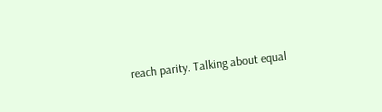reach parity. Talking about equal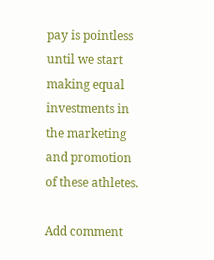pay is pointless until we start making equal investments in the marketing and promotion of these athletes.

Add comment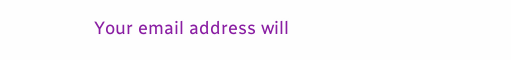Your email address will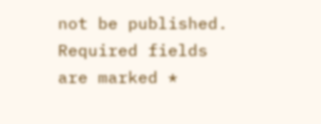not be published. Required fields are marked *